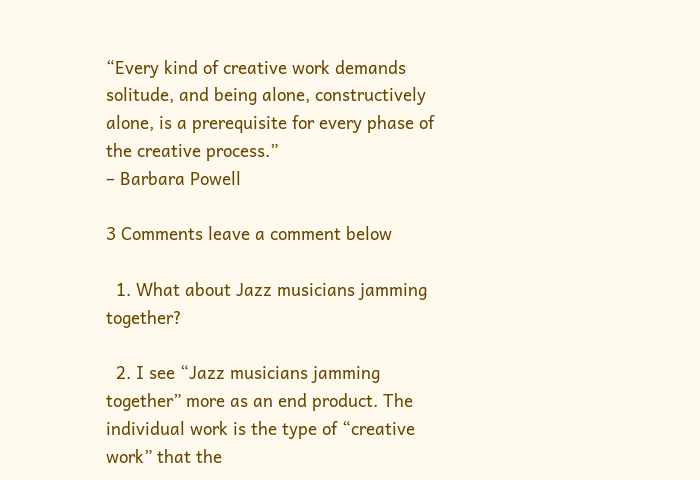“Every kind of creative work demands solitude, and being alone, constructively alone, is a prerequisite for every phase of the creative process.”
– Barbara Powell

3 Comments leave a comment below

  1. What about Jazz musicians jamming together?

  2. I see “Jazz musicians jamming together” more as an end product. The individual work is the type of “creative work” that the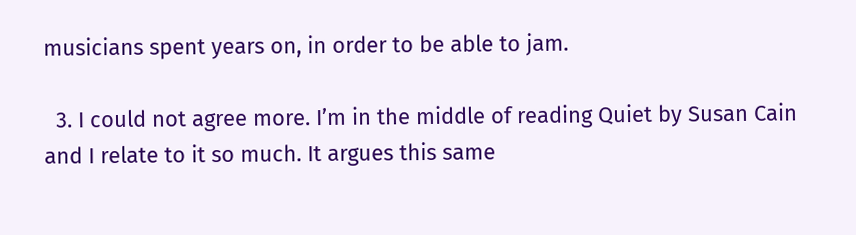musicians spent years on, in order to be able to jam.

  3. I could not agree more. I’m in the middle of reading Quiet by Susan Cain and I relate to it so much. It argues this same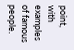point, with examples of famous people.